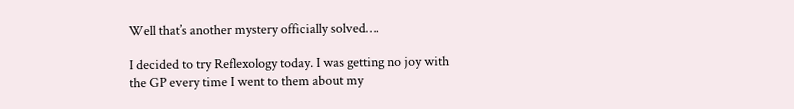Well that’s another mystery officially solved….

I decided to try Reflexology today. I was getting no joy with the GP every time I went to them about my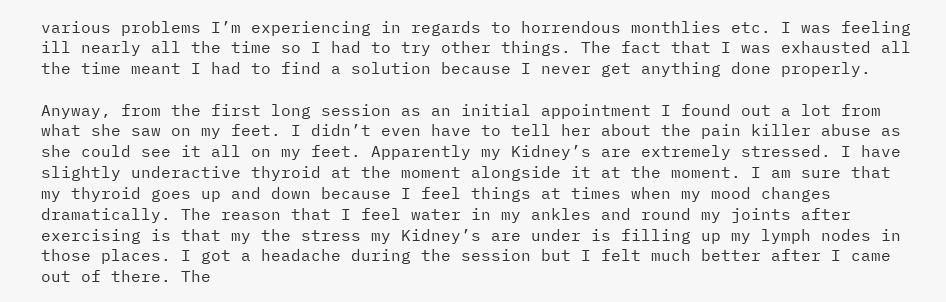various problems I’m experiencing in regards to horrendous monthlies etc. I was feeling ill nearly all the time so I had to try other things. The fact that I was exhausted all the time meant I had to find a solution because I never get anything done properly.

Anyway, from the first long session as an initial appointment I found out a lot from what she saw on my feet. I didn’t even have to tell her about the pain killer abuse as she could see it all on my feet. Apparently my Kidney’s are extremely stressed. I have slightly underactive thyroid at the moment alongside it at the moment. I am sure that my thyroid goes up and down because I feel things at times when my mood changes dramatically. The reason that I feel water in my ankles and round my joints after exercising is that my the stress my Kidney’s are under is filling up my lymph nodes in those places. I got a headache during the session but I felt much better after I came out of there. The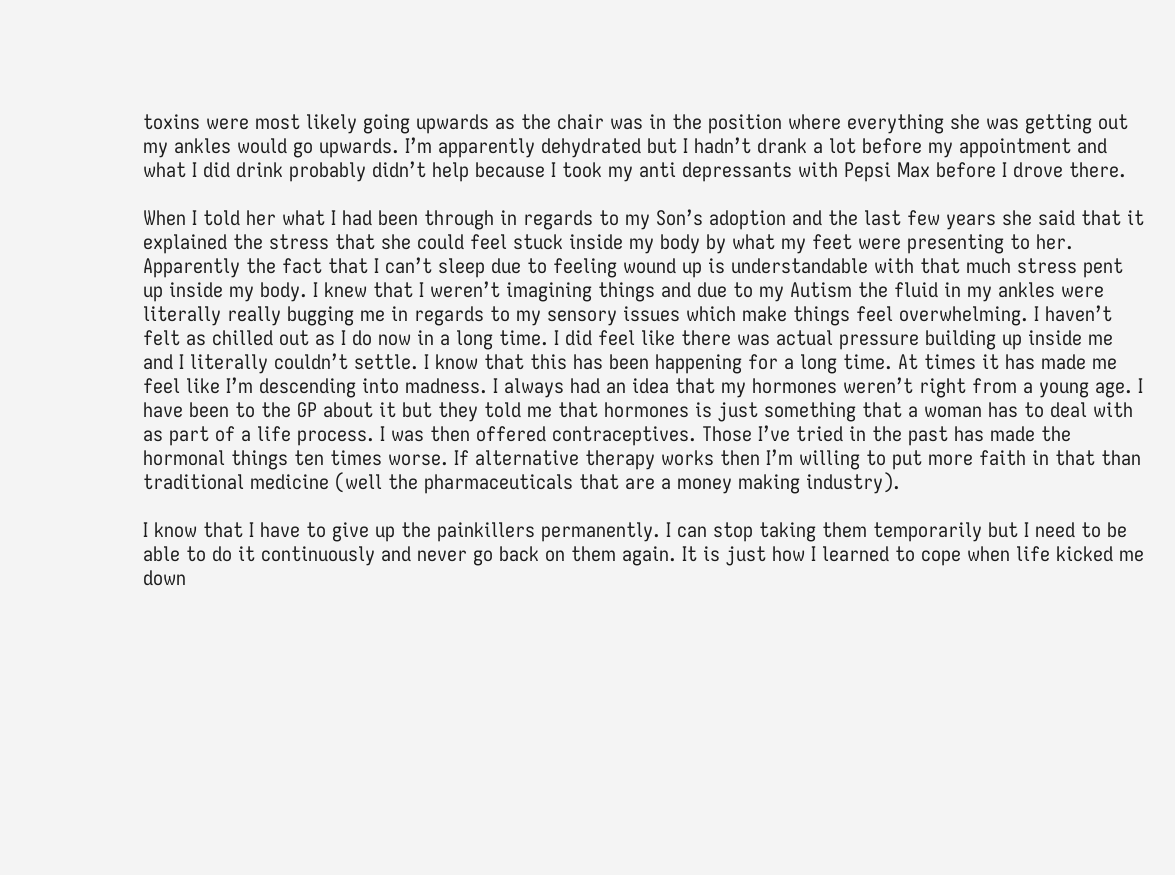toxins were most likely going upwards as the chair was in the position where everything she was getting out my ankles would go upwards. I’m apparently dehydrated but I hadn’t drank a lot before my appointment and what I did drink probably didn’t help because I took my anti depressants with Pepsi Max before I drove there.

When I told her what I had been through in regards to my Son’s adoption and the last few years she said that it explained the stress that she could feel stuck inside my body by what my feet were presenting to her. Apparently the fact that I can’t sleep due to feeling wound up is understandable with that much stress pent up inside my body. I knew that I weren’t imagining things and due to my Autism the fluid in my ankles were literally really bugging me in regards to my sensory issues which make things feel overwhelming. I haven’t felt as chilled out as I do now in a long time. I did feel like there was actual pressure building up inside me and I literally couldn’t settle. I know that this has been happening for a long time. At times it has made me feel like I’m descending into madness. I always had an idea that my hormones weren’t right from a young age. I have been to the GP about it but they told me that hormones is just something that a woman has to deal with as part of a life process. I was then offered contraceptives. Those I’ve tried in the past has made the hormonal things ten times worse. If alternative therapy works then I’m willing to put more faith in that than traditional medicine (well the pharmaceuticals that are a money making industry).

I know that I have to give up the painkillers permanently. I can stop taking them temporarily but I need to be able to do it continuously and never go back on them again. It is just how I learned to cope when life kicked me down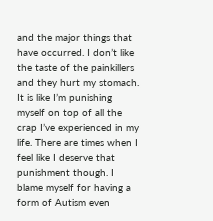and the major things that have occurred. I don’t like the taste of the painkillers and they hurt my stomach. It is like I’m punishing myself on top of all the crap I’ve experienced in my life. There are times when I feel like I deserve that punishment though. I blame myself for having a form of Autism even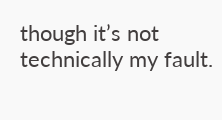though it’s not technically my fault.